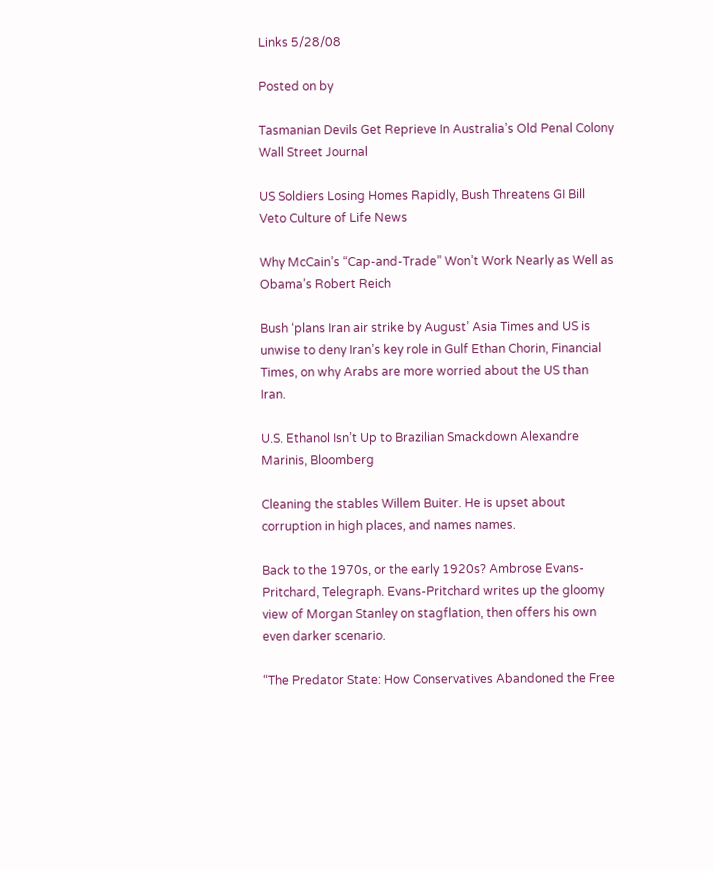Links 5/28/08

Posted on by

Tasmanian Devils Get Reprieve In Australia’s Old Penal Colony Wall Street Journal

US Soldiers Losing Homes Rapidly, Bush Threatens GI Bill Veto Culture of Life News

Why McCain’s “Cap-and-Trade” Won’t Work Nearly as Well as Obama’s Robert Reich

Bush ‘plans Iran air strike by August’ Asia Times and US is unwise to deny Iran’s key role in Gulf Ethan Chorin, Financial Times, on why Arabs are more worried about the US than Iran.

U.S. Ethanol Isn’t Up to Brazilian Smackdown Alexandre Marinis, Bloomberg

Cleaning the stables Willem Buiter. He is upset about corruption in high places, and names names.

Back to the 1970s, or the early 1920s? Ambrose Evans-Pritchard, Telegraph. Evans-Pritchard writes up the gloomy view of Morgan Stanley on stagflation, then offers his own even darker scenario.

“The Predator State: How Conservatives Abandoned the Free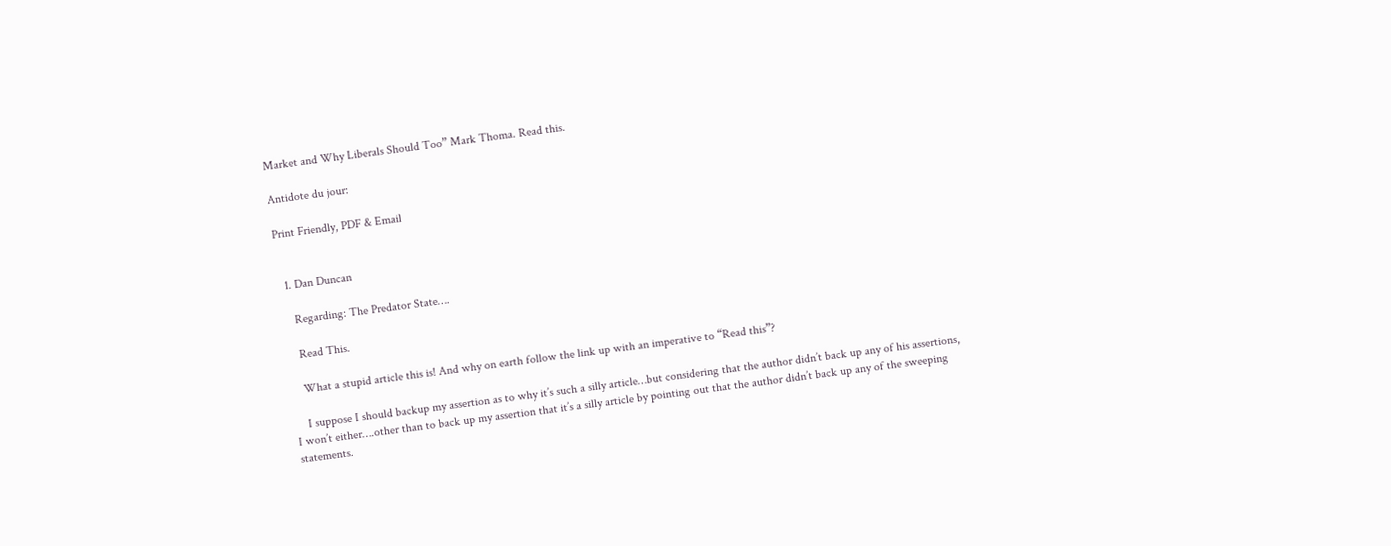Market and Why Liberals Should Too” Mark Thoma. Read this.

Antidote du jour:

Print Friendly, PDF & Email


  1. Dan Duncan

    Regarding: The Predator State….

    Read This.

    What a stupid article this is! And why on earth follow the link up with an imperative to “Read this”?

    I suppose I should backup my assertion as to why it’s such a silly article…but considering that the author didn’t back up any of his assertions, I won’t either….other than to back up my assertion that it’s a silly article by pointing out that the author didn’t back up any of the sweeping statements.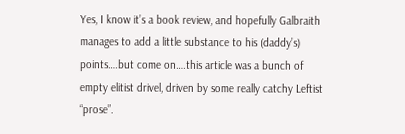Yes, I know it’s a book review, and hopefully Galbraith manages to add a little substance to his (daddy’s) points….but come on….this article was a bunch of empty elitist drivel, driven by some really catchy Leftist “prose”.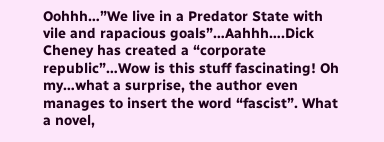Oohhh…”We live in a Predator State with vile and rapacious goals”…Aahhh….Dick Cheney has created a “corporate republic”…Wow is this stuff fascinating! Oh my…what a surprise, the author even manages to insert the word “fascist”. What a novel,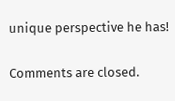unique perspective he has!

Comments are closed.